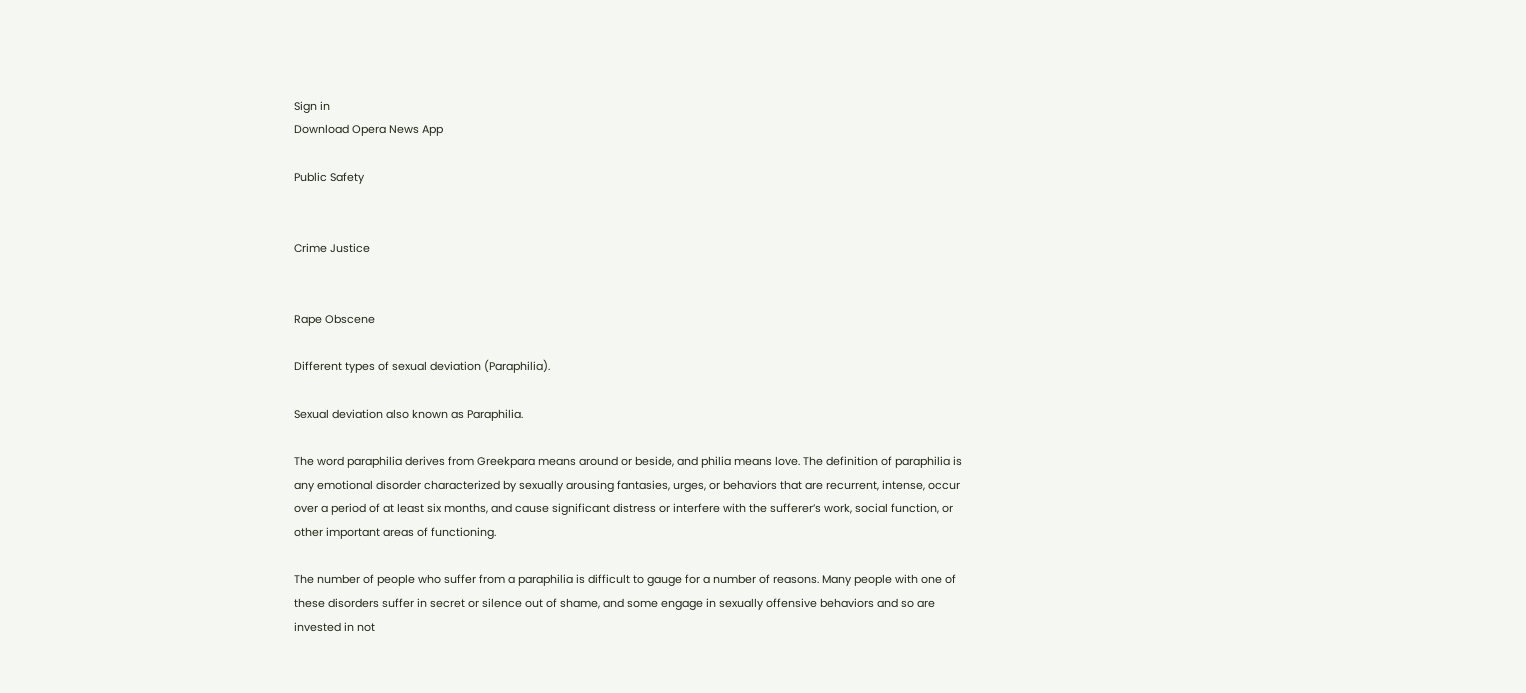Sign in
Download Opera News App

Public Safety


Crime Justice


Rape Obscene

Different types of sexual deviation (Paraphilia).

Sexual deviation also known as Paraphilia.

The word paraphilia derives from Greekpara means around or beside, and philia means love. The definition of paraphilia is any emotional disorder characterized by sexually arousing fantasies, urges, or behaviors that are recurrent, intense, occur over a period of at least six months, and cause significant distress or interfere with the sufferer’s work, social function, or other important areas of functioning.

The number of people who suffer from a paraphilia is difficult to gauge for a number of reasons. Many people with one of these disorders suffer in secret or silence out of shame, and some engage in sexually offensive behaviors and so are invested in not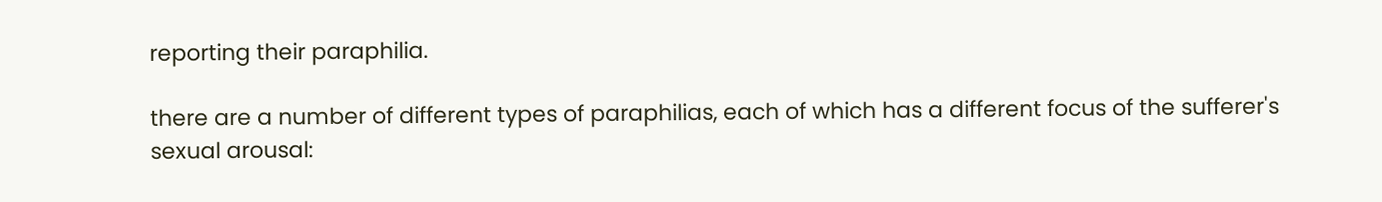reporting their paraphilia.

there are a number of different types of paraphilias, each of which has a different focus of the sufferer's sexual arousal: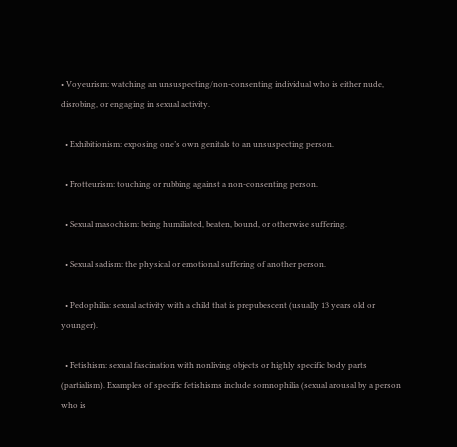• Voyeurism: watching an unsuspecting/non-consenting individual who is either nude, disrobing, or engaging in sexual activity.

  • Exhibitionism: exposing one’s own genitals to an unsuspecting person.

  • Frotteurism: touching or rubbing against a non-consenting person.

  • Sexual masochism: being humiliated, beaten, bound, or otherwise suffering.

  • Sexual sadism: the physical or emotional suffering of another person.

  • Pedophilia: sexual activity with a child that is prepubescent (usually 13 years old or younger).

  • Fetishism: sexual fascination with nonliving objects or highly specific body parts (partialism). Examples of specific fetishisms include somnophilia (sexual arousal by a person who is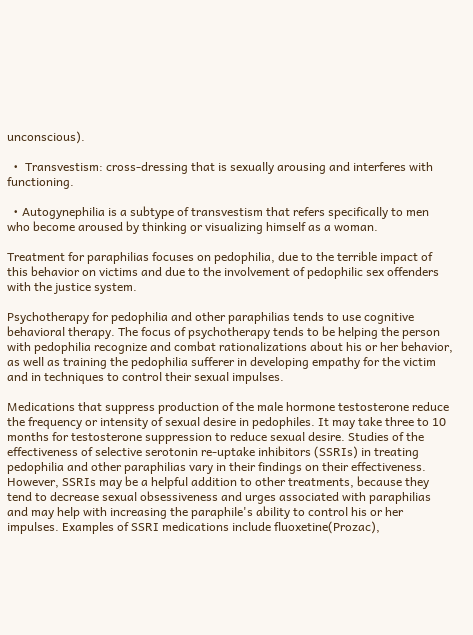unconscious).

  •  Transvestism: cross-dressing that is sexually arousing and interferes with functioning.

  • Autogynephilia is a subtype of transvestism that refers specifically to men who become aroused by thinking or visualizing himself as a woman.

Treatment for paraphilias focuses on pedophilia, due to the terrible impact of this behavior on victims and due to the involvement of pedophilic sex offenders with the justice system.

Psychotherapy for pedophilia and other paraphilias tends to use cognitive behavioral therapy. The focus of psychotherapy tends to be helping the person with pedophilia recognize and combat rationalizations about his or her behavior, as well as training the pedophilia sufferer in developing empathy for the victim and in techniques to control their sexual impulses.

Medications that suppress production of the male hormone testosterone reduce the frequency or intensity of sexual desire in pedophiles. It may take three to 10 months for testosterone suppression to reduce sexual desire. Studies of the effectiveness of selective serotonin re-uptake inhibitors (SSRIs) in treating pedophilia and other paraphilias vary in their findings on their effectiveness. However, SSRIs may be a helpful addition to other treatments, because they tend to decrease sexual obsessiveness and urges associated with paraphilias and may help with increasing the paraphile's ability to control his or her impulses. Examples of SSRI medications include fluoxetine(Prozac),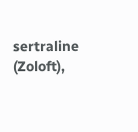sertraline (Zoloft),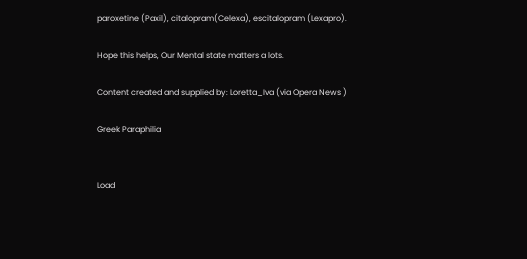paroxetine (Paxil), citalopram(Celexa), escitalopram (Lexapro).

Hope this helps, Our Mental state matters a lots.

Content created and supplied by: Loretta_Iva (via Opera News )

Greek Paraphilia


Load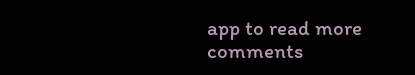app to read more comments